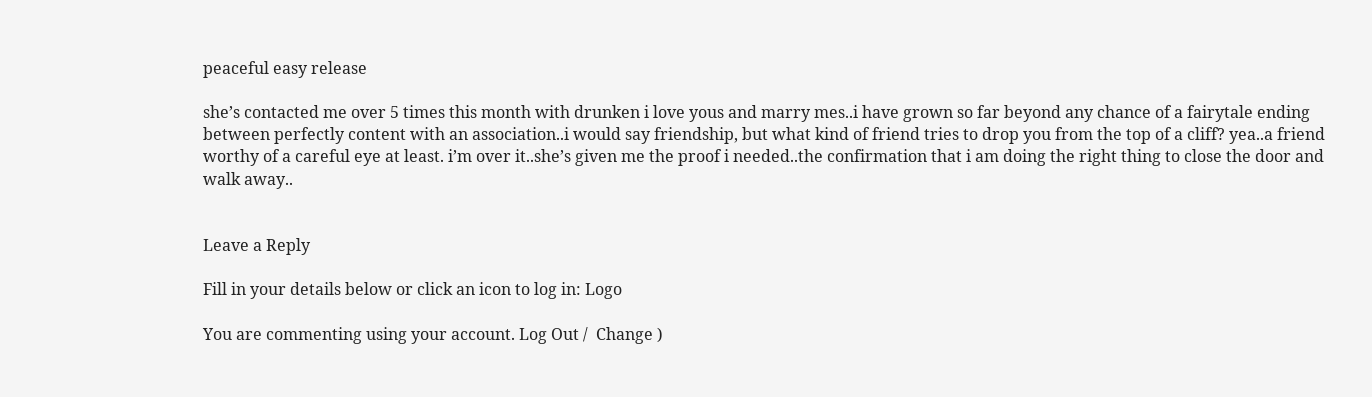peaceful easy release

she’s contacted me over 5 times this month with drunken i love yous and marry mes..i have grown so far beyond any chance of a fairytale ending between perfectly content with an association..i would say friendship, but what kind of friend tries to drop you from the top of a cliff? yea..a friend worthy of a careful eye at least. i’m over it..she’s given me the proof i needed..the confirmation that i am doing the right thing to close the door and walk away..


Leave a Reply

Fill in your details below or click an icon to log in: Logo

You are commenting using your account. Log Out /  Change )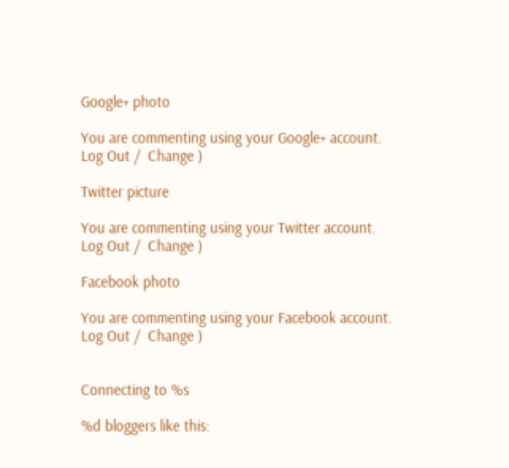Google+ photo

You are commenting using your Google+ account. Log Out /  Change )

Twitter picture

You are commenting using your Twitter account. Log Out /  Change )

Facebook photo

You are commenting using your Facebook account. Log Out /  Change )


Connecting to %s

%d bloggers like this: